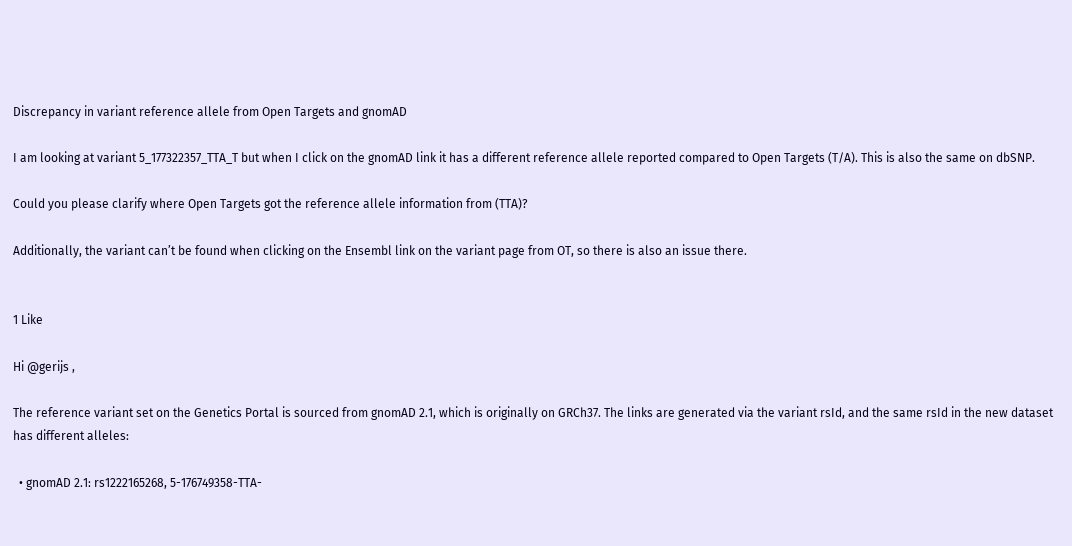Discrepancy in variant reference allele from Open Targets and gnomAD

I am looking at variant 5_177322357_TTA_T but when I click on the gnomAD link it has a different reference allele reported compared to Open Targets (T/A). This is also the same on dbSNP.

Could you please clarify where Open Targets got the reference allele information from (TTA)?

Additionally, the variant can’t be found when clicking on the Ensembl link on the variant page from OT, so there is also an issue there.


1 Like

Hi @gerijs ,

The reference variant set on the Genetics Portal is sourced from gnomAD 2.1, which is originally on GRCh37. The links are generated via the variant rsId, and the same rsId in the new dataset has different alleles:

  • gnomAD 2.1: rs1222165268, 5-176749358-TTA-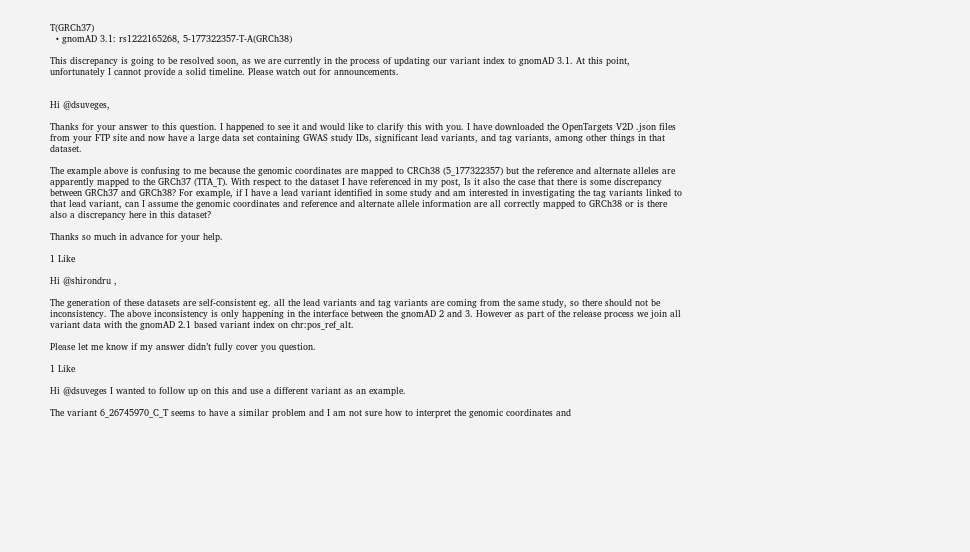T(GRCh37)
  • gnomAD 3.1: rs1222165268, 5-177322357-T-A(GRCh38)

This discrepancy is going to be resolved soon, as we are currently in the process of updating our variant index to gnomAD 3.1. At this point, unfortunately I cannot provide a solid timeline. Please watch out for announcements.


Hi @dsuveges,

Thanks for your answer to this question. I happened to see it and would like to clarify this with you. I have downloaded the OpenTargets V2D .json files from your FTP site and now have a large data set containing GWAS study IDs, significant lead variants, and tag variants, among other things in that dataset.

The example above is confusing to me because the genomic coordinates are mapped to CRCh38 (5_177322357) but the reference and alternate alleles are apparently mapped to the GRCh37 (TTA_T). With respect to the dataset I have referenced in my post, Is it also the case that there is some discrepancy between GRCh37 and GRCh38? For example, if I have a lead variant identified in some study and am interested in investigating the tag variants linked to that lead variant, can I assume the genomic coordinates and reference and alternate allele information are all correctly mapped to GRCh38 or is there also a discrepancy here in this dataset?

Thanks so much in advance for your help.

1 Like

Hi @shirondru ,

The generation of these datasets are self-consistent eg. all the lead variants and tag variants are coming from the same study, so there should not be inconsistency. The above inconsistency is only happening in the interface between the gnomAD 2 and 3. However as part of the release process we join all variant data with the gnomAD 2.1 based variant index on chr:pos_ref_alt.

Please let me know if my answer didn’t fully cover you question.

1 Like

Hi @dsuveges I wanted to follow up on this and use a different variant as an example.

The variant 6_26745970_C_T seems to have a similar problem and I am not sure how to interpret the genomic coordinates and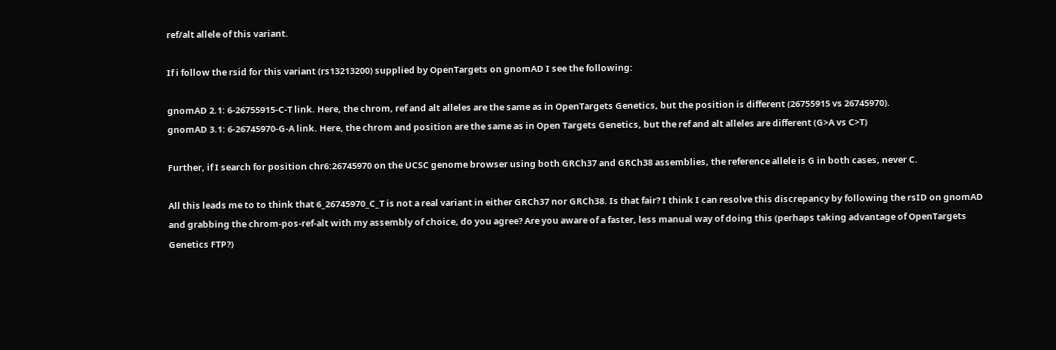ref/alt allele of this variant.

If i follow the rsid for this variant (rs13213200) supplied by OpenTargets on gnomAD I see the following:

gnomAD 2.1: 6-26755915-C-T link. Here, the chrom, ref and alt alleles are the same as in OpenTargets Genetics, but the position is different (26755915 vs 26745970).
gnomAD 3.1: 6-26745970-G-A link. Here, the chrom and position are the same as in Open Targets Genetics, but the ref and alt alleles are different (G>A vs C>T)

Further, if I search for position chr6:26745970 on the UCSC genome browser using both GRCh37 and GRCh38 assemblies, the reference allele is G in both cases, never C.

All this leads me to to think that 6_26745970_C_T is not a real variant in either GRCh37 nor GRCh38. Is that fair? I think I can resolve this discrepancy by following the rsID on gnomAD and grabbing the chrom-pos-ref-alt with my assembly of choice, do you agree? Are you aware of a faster, less manual way of doing this (perhaps taking advantage of OpenTargets Genetics FTP?)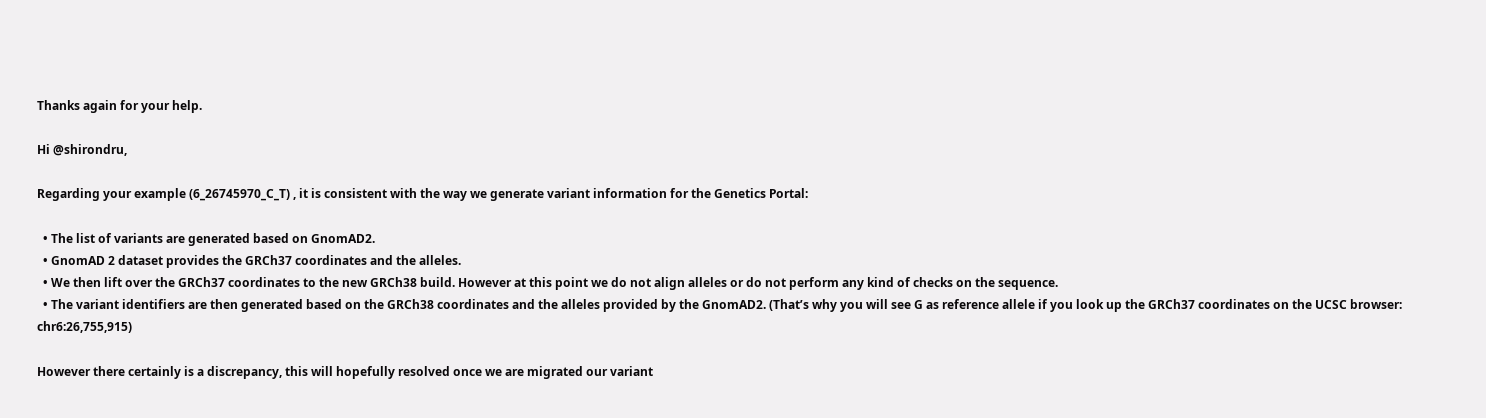Thanks again for your help.

Hi @shirondru,

Regarding your example (6_26745970_C_T) , it is consistent with the way we generate variant information for the Genetics Portal:

  • The list of variants are generated based on GnomAD2.
  • GnomAD 2 dataset provides the GRCh37 coordinates and the alleles.
  • We then lift over the GRCh37 coordinates to the new GRCh38 build. However at this point we do not align alleles or do not perform any kind of checks on the sequence.
  • The variant identifiers are then generated based on the GRCh38 coordinates and the alleles provided by the GnomAD2. (That’s why you will see G as reference allele if you look up the GRCh37 coordinates on the UCSC browser: chr6:26,755,915)

However there certainly is a discrepancy, this will hopefully resolved once we are migrated our variant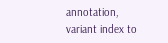annotation, variant index to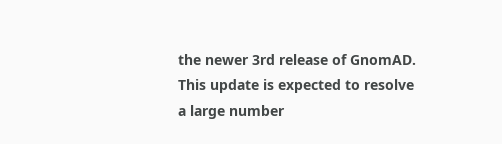the newer 3rd release of GnomAD. This update is expected to resolve a large number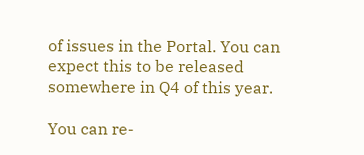of issues in the Portal. You can expect this to be released somewhere in Q4 of this year.

You can re-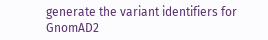generate the variant identifiers for GnomAD2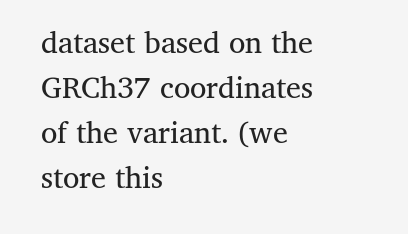dataset based on the GRCh37 coordinates of the variant. (we store this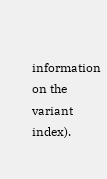information on the variant index).